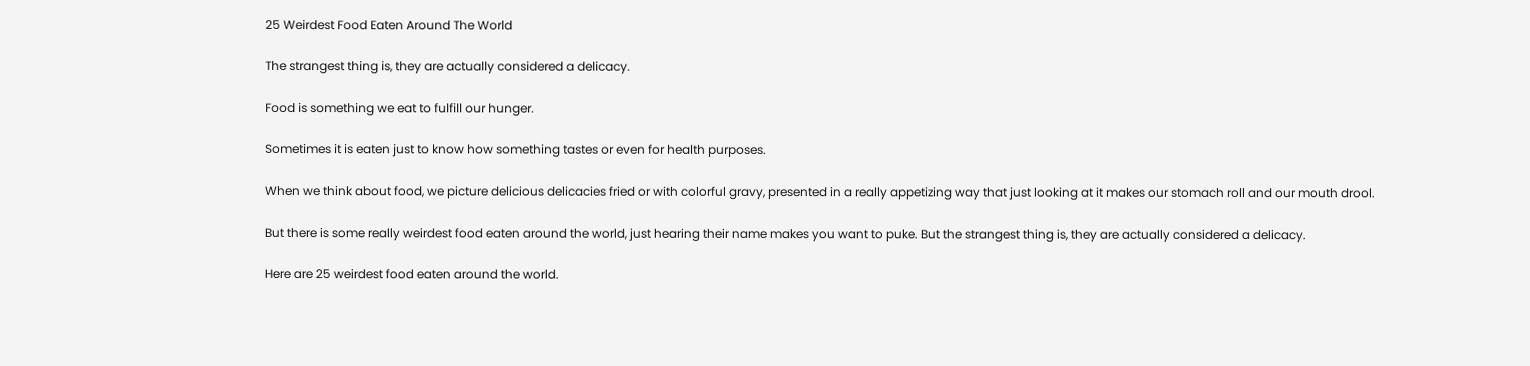25 Weirdest Food Eaten Around The World

The strangest thing is, they are actually considered a delicacy.

Food is something we eat to fulfill our hunger.

Sometimes it is eaten just to know how something tastes or even for health purposes.

When we think about food, we picture delicious delicacies fried or with colorful gravy, presented in a really appetizing way that just looking at it makes our stomach roll and our mouth drool.

But there is some really weirdest food eaten around the world, just hearing their name makes you want to puke. But the strangest thing is, they are actually considered a delicacy.

Here are 25 weirdest food eaten around the world.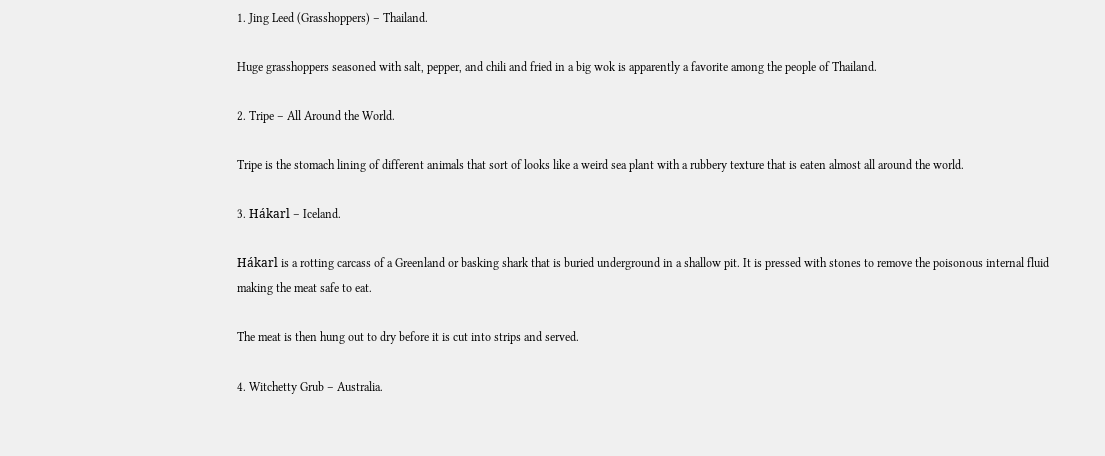1. Jing Leed (Grasshoppers) – Thailand.

Huge grasshoppers seasoned with salt, pepper, and chili and fried in a big wok is apparently a favorite among the people of Thailand.

2. Tripe – All Around the World.

Tripe is the stomach lining of different animals that sort of looks like a weird sea plant with a rubbery texture that is eaten almost all around the world.

3. Hákarl – Iceland.

Hákarl is a rotting carcass of a Greenland or basking shark that is buried underground in a shallow pit. It is pressed with stones to remove the poisonous internal fluid making the meat safe to eat.

The meat is then hung out to dry before it is cut into strips and served.

4. Witchetty Grub – Australia.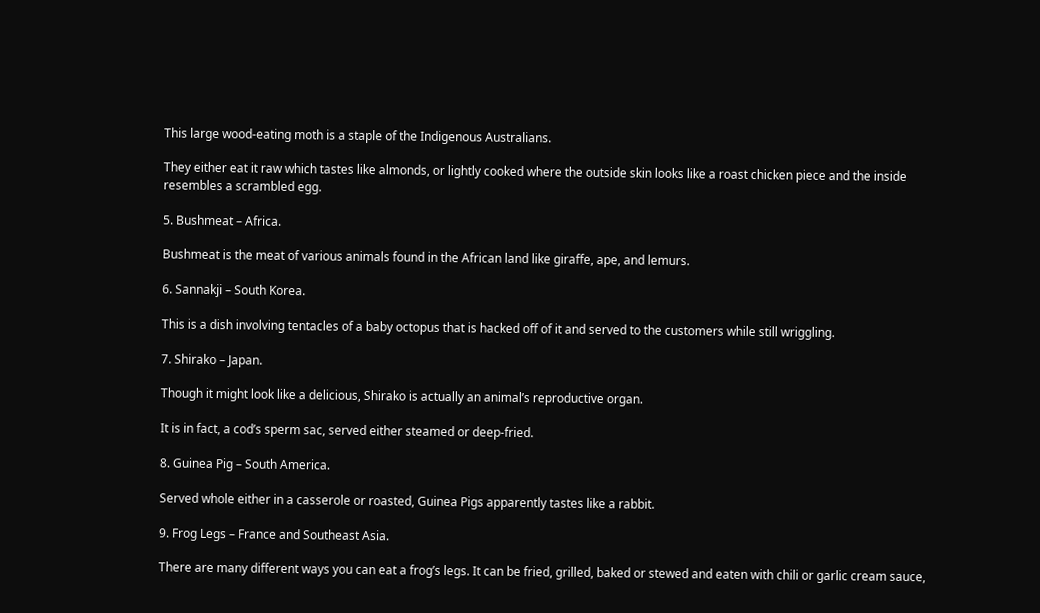This large wood-eating moth is a staple of the Indigenous Australians.

They either eat it raw which tastes like almonds, or lightly cooked where the outside skin looks like a roast chicken piece and the inside resembles a scrambled egg.

5. Bushmeat – Africa.

Bushmeat is the meat of various animals found in the African land like giraffe, ape, and lemurs.

6. Sannakji – South Korea.

This is a dish involving tentacles of a baby octopus that is hacked off of it and served to the customers while still wriggling.

7. Shirako – Japan.

Though it might look like a delicious, Shirako is actually an animal’s reproductive organ.

It is in fact, a cod’s sperm sac, served either steamed or deep-fried.

8. Guinea Pig – South America.

Served whole either in a casserole or roasted, Guinea Pigs apparently tastes like a rabbit.

9. Frog Legs – France and Southeast Asia.

There are many different ways you can eat a frog’s legs. It can be fried, grilled, baked or stewed and eaten with chili or garlic cream sauce,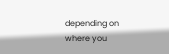depending on where you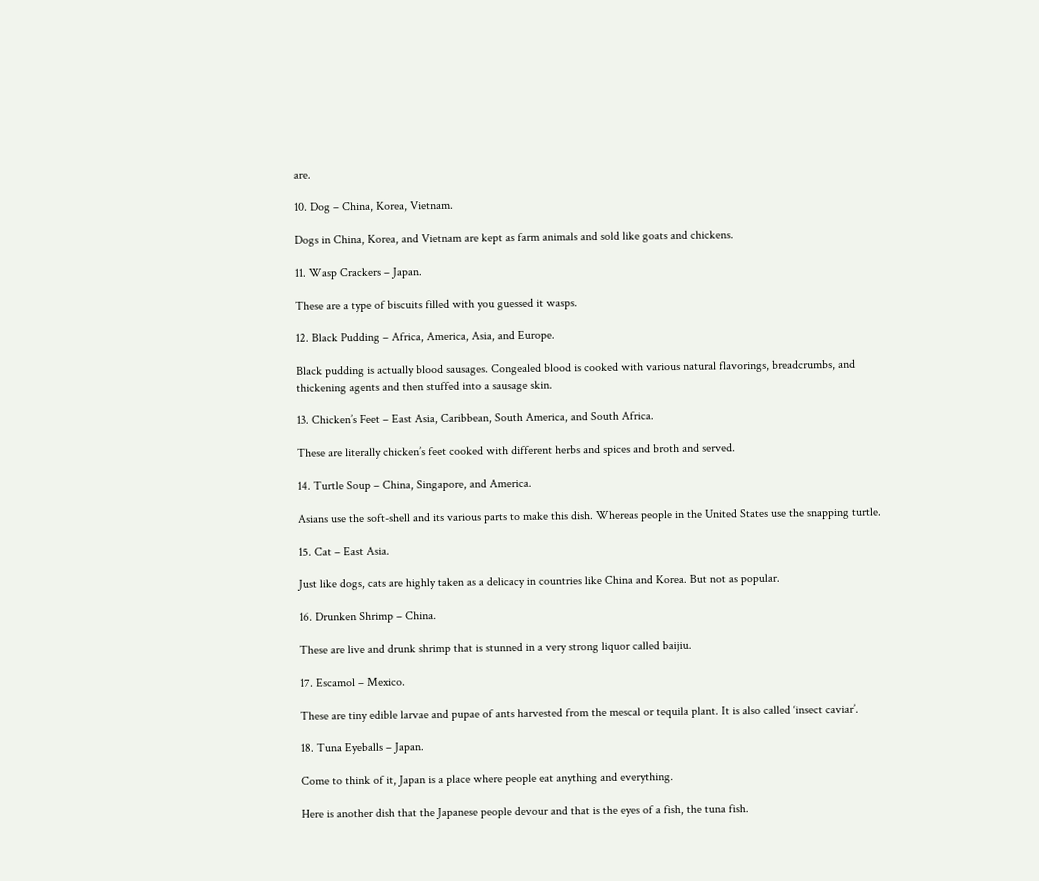are.

10. Dog – China, Korea, Vietnam.

Dogs in China, Korea, and Vietnam are kept as farm animals and sold like goats and chickens.

11. Wasp Crackers – Japan.

These are a type of biscuits filled with you guessed it wasps.

12. Black Pudding – Africa, America, Asia, and Europe.

Black pudding is actually blood sausages. Congealed blood is cooked with various natural flavorings, breadcrumbs, and thickening agents and then stuffed into a sausage skin.

13. Chicken’s Feet – East Asia, Caribbean, South America, and South Africa.

These are literally chicken’s feet cooked with different herbs and spices and broth and served.

14. Turtle Soup – China, Singapore, and America.

Asians use the soft-shell and its various parts to make this dish. Whereas people in the United States use the snapping turtle.

15. Cat – East Asia.

Just like dogs, cats are highly taken as a delicacy in countries like China and Korea. But not as popular.

16. Drunken Shrimp – China.

These are live and drunk shrimp that is stunned in a very strong liquor called baijiu.

17. Escamol – Mexico.

These are tiny edible larvae and pupae of ants harvested from the mescal or tequila plant. It is also called ‘insect caviar’.

18. Tuna Eyeballs – Japan.

Come to think of it, Japan is a place where people eat anything and everything.

Here is another dish that the Japanese people devour and that is the eyes of a fish, the tuna fish.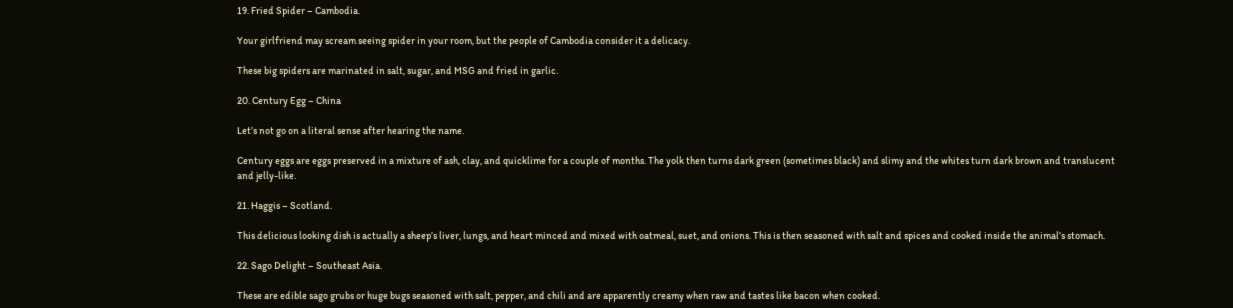19. Fried Spider – Cambodia.

Your girlfriend may scream seeing spider in your room, but the people of Cambodia consider it a delicacy.

These big spiders are marinated in salt, sugar, and MSG and fried in garlic.

20. Century Egg – China

Let’s not go on a literal sense after hearing the name.

Century eggs are eggs preserved in a mixture of ash, clay, and quicklime for a couple of months. The yolk then turns dark green (sometimes black) and slimy and the whites turn dark brown and translucent and jelly-like.

21. Haggis – Scotland.

This delicious looking dish is actually a sheep’s liver, lungs, and heart minced and mixed with oatmeal, suet, and onions. This is then seasoned with salt and spices and cooked inside the animal’s stomach.

22. Sago Delight – Southeast Asia.

These are edible sago grubs or huge bugs seasoned with salt, pepper, and chili and are apparently creamy when raw and tastes like bacon when cooked.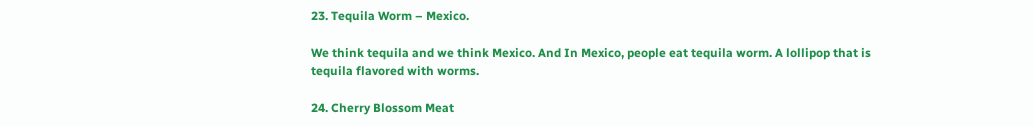23. Tequila Worm – Mexico.

We think tequila and we think Mexico. And In Mexico, people eat tequila worm. A lollipop that is tequila flavored with worms.

24. Cherry Blossom Meat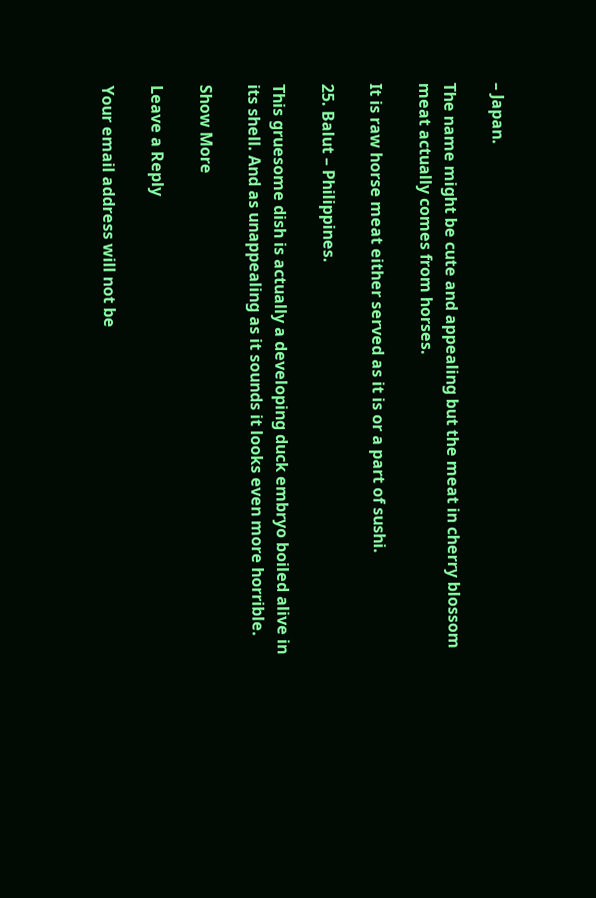– Japan.

The name might be cute and appealing but the meat in cherry blossom meat actually comes from horses.

It is raw horse meat either served as it is or a part of sushi.

25. Balut – Philippines.

This gruesome dish is actually a developing duck embryo boiled alive in its shell. And as unappealing as it sounds it looks even more horrible.

Show More

Leave a Reply

Your email address will not be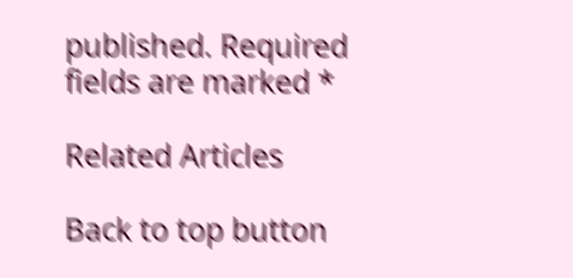published. Required fields are marked *

Related Articles

Back to top button